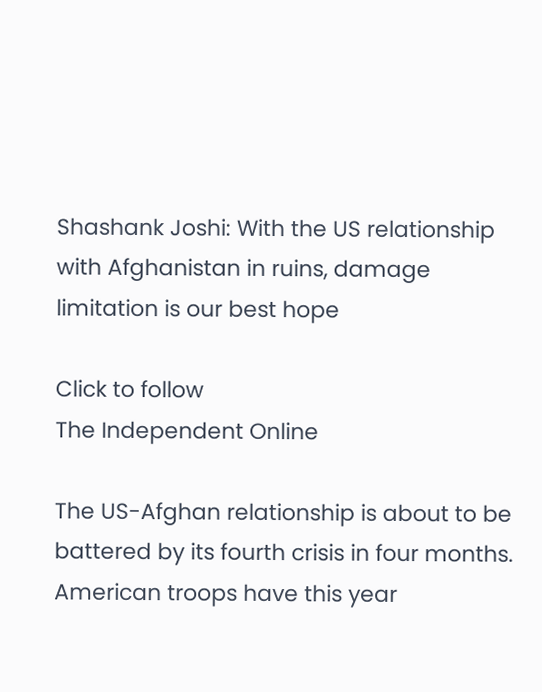Shashank Joshi: With the US relationship with Afghanistan in ruins, damage limitation is our best hope

Click to follow
The Independent Online

The US-Afghan relationship is about to be battered by its fourth crisis in four months. American troops have this year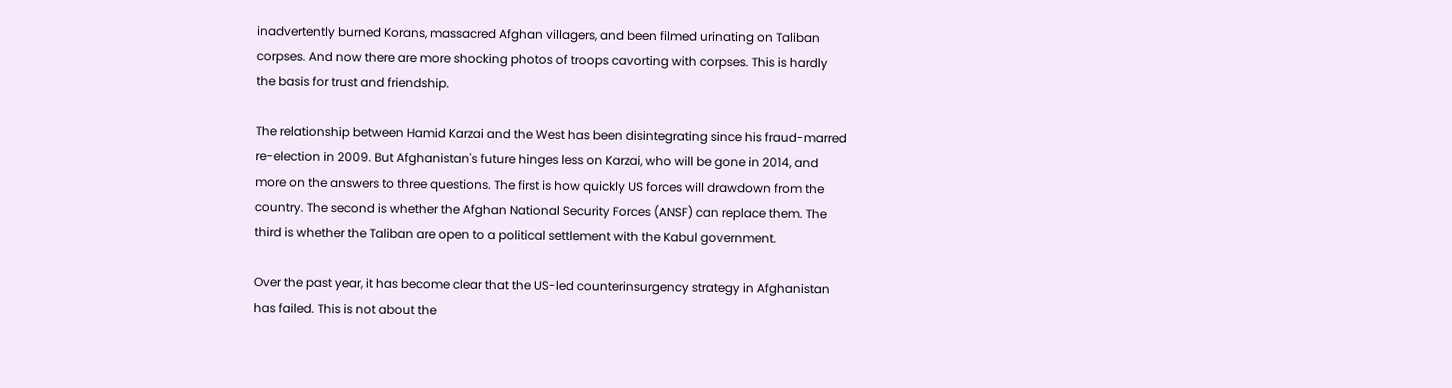inadvertently burned Korans, massacred Afghan villagers, and been filmed urinating on Taliban corpses. And now there are more shocking photos of troops cavorting with corpses. This is hardly the basis for trust and friendship.

The relationship between Hamid Karzai and the West has been disintegrating since his fraud-marred re-election in 2009. But Afghanistan's future hinges less on Karzai, who will be gone in 2014, and more on the answers to three questions. The first is how quickly US forces will drawdown from the country. The second is whether the Afghan National Security Forces (ANSF) can replace them. The third is whether the Taliban are open to a political settlement with the Kabul government.

Over the past year, it has become clear that the US-led counterinsurgency strategy in Afghanistan has failed. This is not about the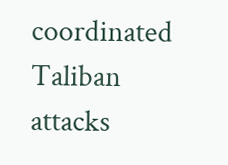coordinated Taliban attacks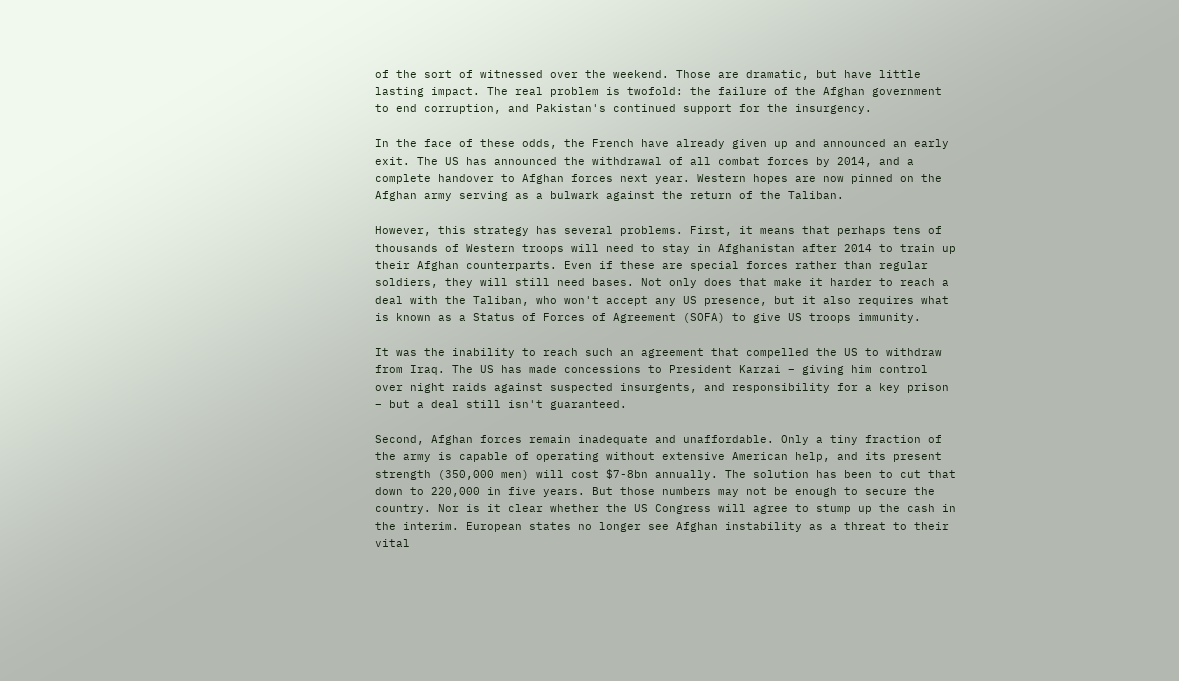of the sort of witnessed over the weekend. Those are dramatic, but have little lasting impact. The real problem is twofold: the failure of the Afghan government to end corruption, and Pakistan's continued support for the insurgency.

In the face of these odds, the French have already given up and announced an early exit. The US has announced the withdrawal of all combat forces by 2014, and a complete handover to Afghan forces next year. Western hopes are now pinned on the Afghan army serving as a bulwark against the return of the Taliban.

However, this strategy has several problems. First, it means that perhaps tens of thousands of Western troops will need to stay in Afghanistan after 2014 to train up their Afghan counterparts. Even if these are special forces rather than regular soldiers, they will still need bases. Not only does that make it harder to reach a deal with the Taliban, who won't accept any US presence, but it also requires what is known as a Status of Forces of Agreement (SOFA) to give US troops immunity.

It was the inability to reach such an agreement that compelled the US to withdraw from Iraq. The US has made concessions to President Karzai – giving him control over night raids against suspected insurgents, and responsibility for a key prison – but a deal still isn't guaranteed.

Second, Afghan forces remain inadequate and unaffordable. Only a tiny fraction of the army is capable of operating without extensive American help, and its present strength (350,000 men) will cost $7-8bn annually. The solution has been to cut that down to 220,000 in five years. But those numbers may not be enough to secure the country. Nor is it clear whether the US Congress will agree to stump up the cash in the interim. European states no longer see Afghan instability as a threat to their vital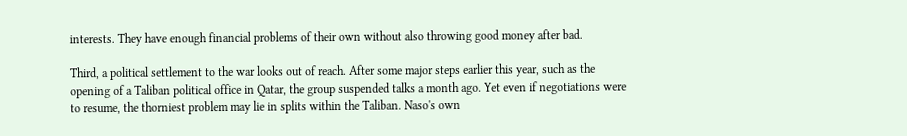interests. They have enough financial problems of their own without also throwing good money after bad.

Third, a political settlement to the war looks out of reach. After some major steps earlier this year, such as the opening of a Taliban political office in Qatar, the group suspended talks a month ago. Yet even if negotiations were to resume, the thorniest problem may lie in splits within the Taliban. Naso's own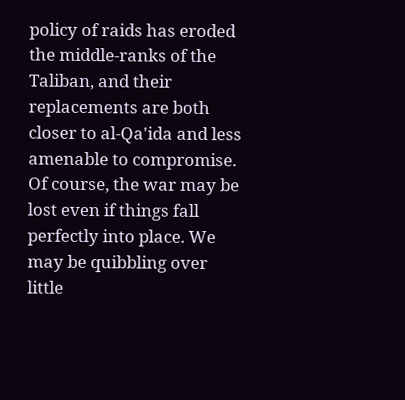policy of raids has eroded the middle-ranks of the Taliban, and their replacements are both closer to al-Qa'ida and less amenable to compromise. Of course, the war may be lost even if things fall perfectly into place. We may be quibbling over little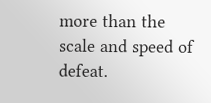more than the scale and speed of defeat.